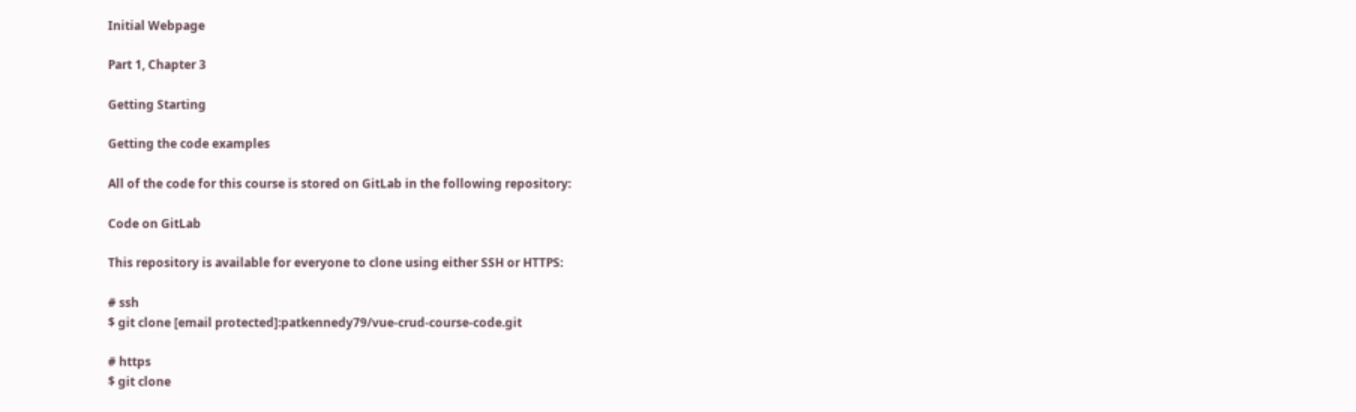Initial Webpage

Part 1, Chapter 3

Getting Starting

Getting the code examples

All of the code for this course is stored on GitLab in the following repository:

Code on GitLab

This repository is available for everyone to clone using either SSH or HTTPS:

# ssh
$ git clone [email protected]:patkennedy79/vue-crud-course-code.git

# https
$ git clone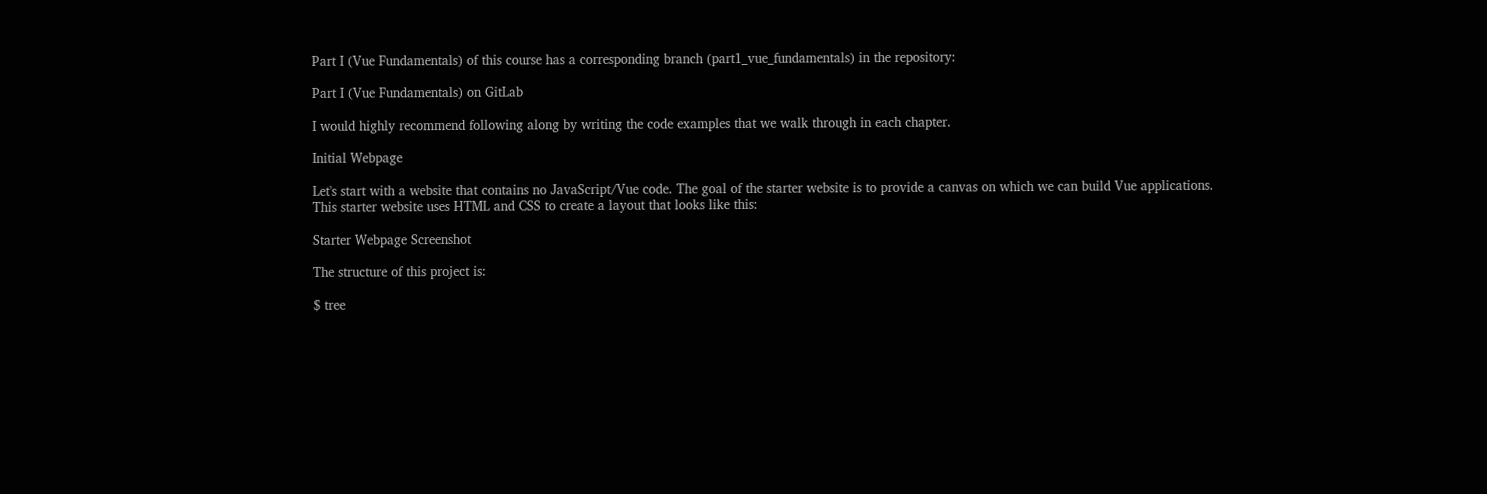Part I (Vue Fundamentals) of this course has a corresponding branch (part1_vue_fundamentals) in the repository:

Part I (Vue Fundamentals) on GitLab

I would highly recommend following along by writing the code examples that we walk through in each chapter.

Initial Webpage

Let's start with a website that contains no JavaScript/Vue code. The goal of the starter website is to provide a canvas on which we can build Vue applications. This starter website uses HTML and CSS to create a layout that looks like this:

Starter Webpage Screenshot

The structure of this project is:

$ tree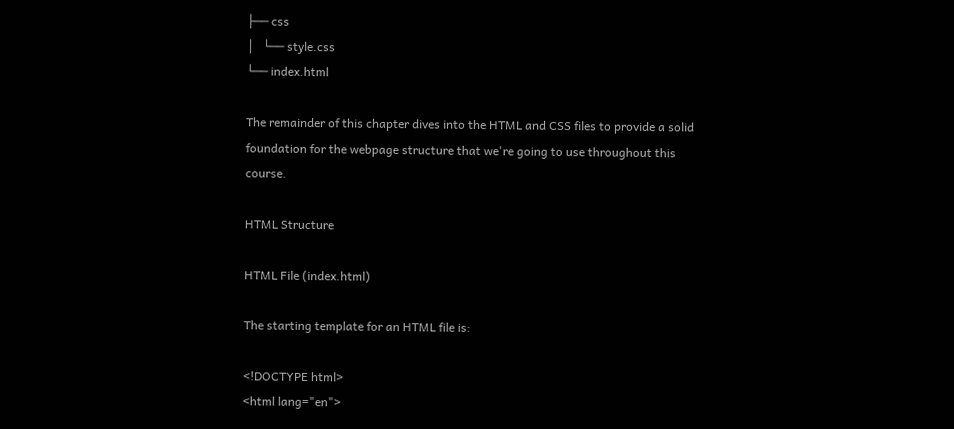├── css
│   └── style.css
└── index.html

The remainder of this chapter dives into the HTML and CSS files to provide a solid foundation for the webpage structure that we're going to use throughout this course.

HTML Structure

HTML File (index.html)

The starting template for an HTML file is:

<!DOCTYPE html>
<html lang="en">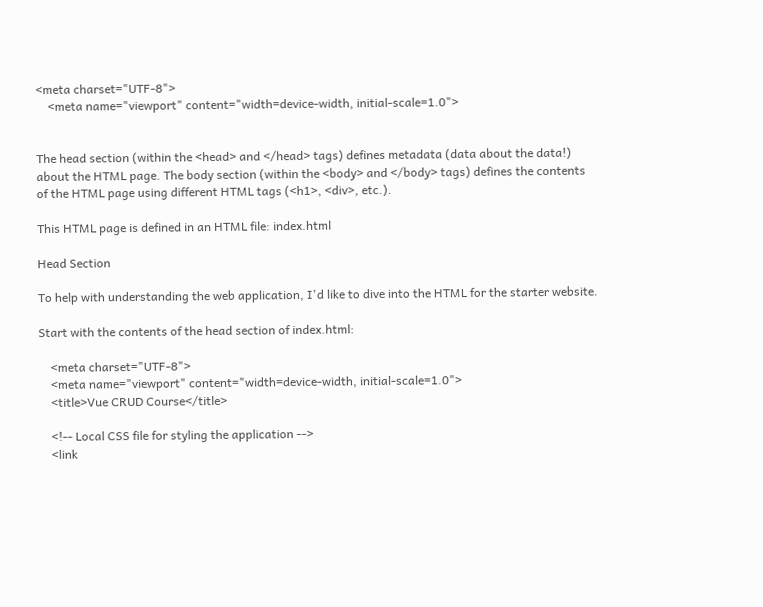<meta charset="UTF-8">
    <meta name="viewport" content="width=device-width, initial-scale=1.0">


The head section (within the <head> and </head> tags) defines metadata (data about the data!) about the HTML page. The body section (within the <body> and </body> tags) defines the contents of the HTML page using different HTML tags (<h1>, <div>, etc.).

This HTML page is defined in an HTML file: index.html

Head Section

To help with understanding the web application, I'd like to dive into the HTML for the starter website.

Start with the contents of the head section of index.html:

    <meta charset="UTF-8">
    <meta name="viewport" content="width=device-width, initial-scale=1.0">
    <title>Vue CRUD Course</title>

    <!-- Local CSS file for styling the application -->
    <link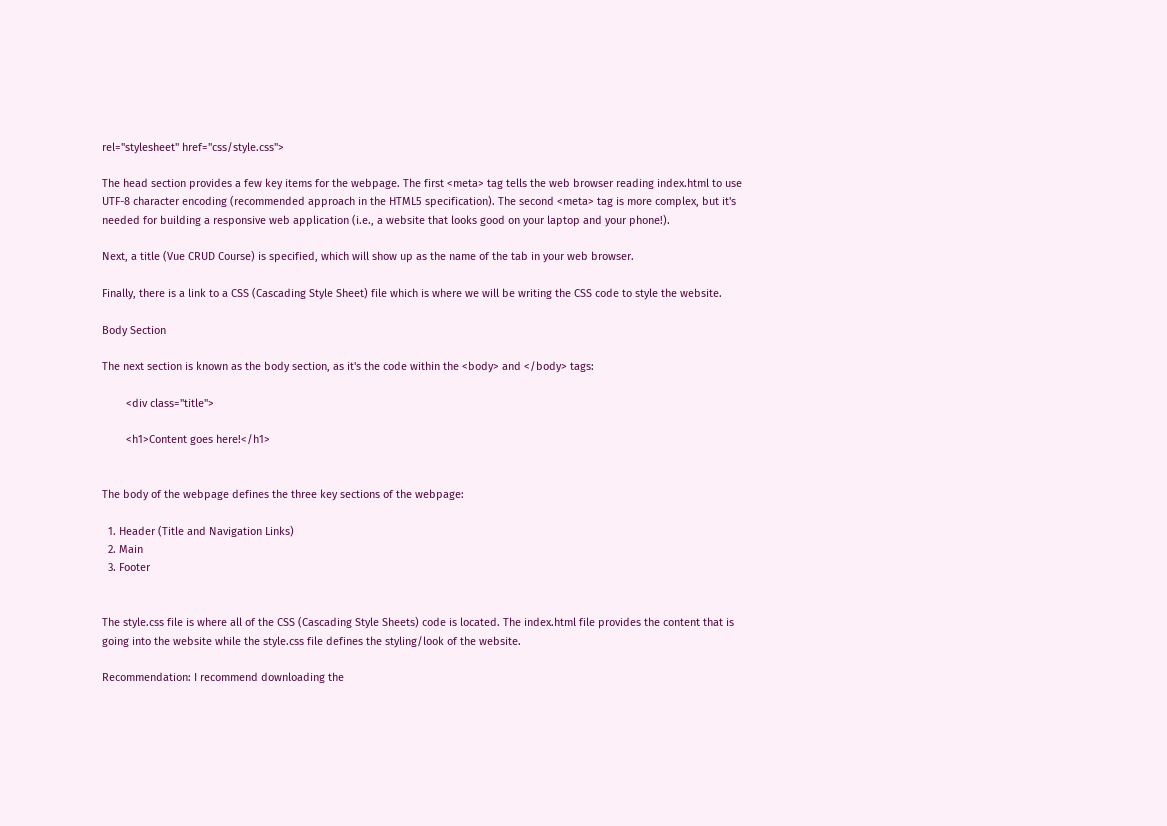rel="stylesheet" href="css/style.css">

The head section provides a few key items for the webpage. The first <meta> tag tells the web browser reading index.html to use UTF-8 character encoding (recommended approach in the HTML5 specification). The second <meta> tag is more complex, but it's needed for building a responsive web application (i.e., a website that looks good on your laptop and your phone!).

Next, a title (Vue CRUD Course) is specified, which will show up as the name of the tab in your web browser.

Finally, there is a link to a CSS (Cascading Style Sheet) file which is where we will be writing the CSS code to style the website.

Body Section

The next section is known as the body section, as it's the code within the <body> and </body> tags:

        <div class="title">

        <h1>Content goes here!</h1>


The body of the webpage defines the three key sections of the webpage:

  1. Header (Title and Navigation Links)
  2. Main
  3. Footer


The style.css file is where all of the CSS (Cascading Style Sheets) code is located. The index.html file provides the content that is going into the website while the style.css file defines the styling/look of the website.

Recommendation: I recommend downloading the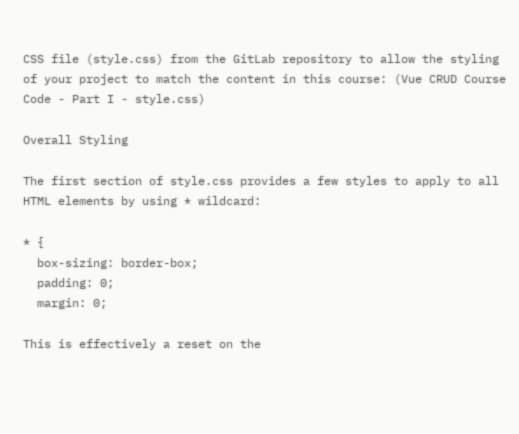CSS file (style.css) from the GitLab repository to allow the styling of your project to match the content in this course: (Vue CRUD Course Code - Part I - style.css)

Overall Styling

The first section of style.css provides a few styles to apply to all HTML elements by using * wildcard:

* {
  box-sizing: border-box;
  padding: 0;
  margin: 0;

This is effectively a reset on the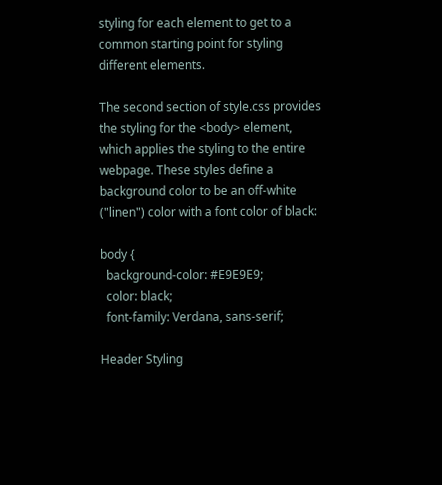styling for each element to get to a common starting point for styling different elements.

The second section of style.css provides the styling for the <body> element, which applies the styling to the entire webpage. These styles define a background color to be an off-white ("linen") color with a font color of black:

body {
  background-color: #E9E9E9;
  color: black;
  font-family: Verdana, sans-serif;

Header Styling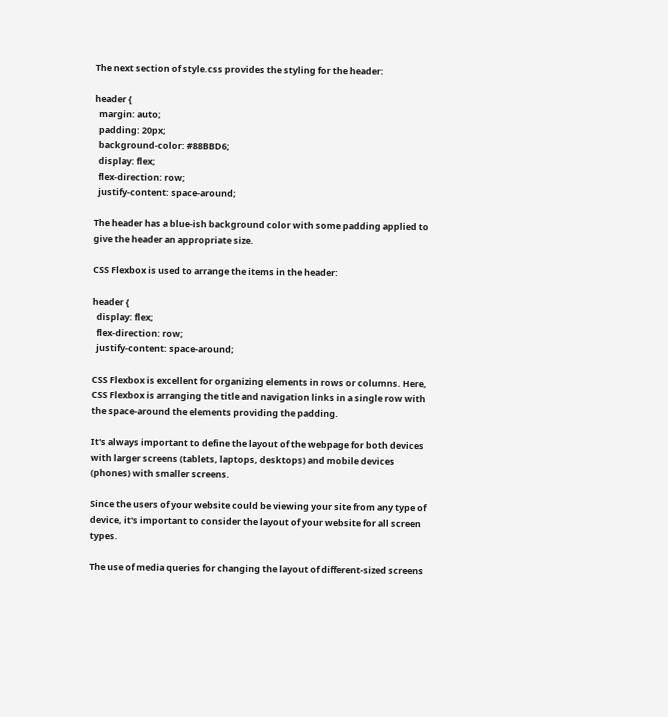The next section of style.css provides the styling for the header:

header {
  margin: auto;
  padding: 20px;
  background-color: #88BBD6;
  display: flex;
  flex-direction: row;
  justify-content: space-around;

The header has a blue-ish background color with some padding applied to give the header an appropriate size.

CSS Flexbox is used to arrange the items in the header:

header {
  display: flex;
  flex-direction: row;
  justify-content: space-around;

CSS Flexbox is excellent for organizing elements in rows or columns. Here, CSS Flexbox is arranging the title and navigation links in a single row with the space-around the elements providing the padding.

It's always important to define the layout of the webpage for both devices with larger screens (tablets, laptops, desktops) and mobile devices (phones) with smaller screens.

Since the users of your website could be viewing your site from any type of device, it's important to consider the layout of your website for all screen types.

The use of media queries for changing the layout of different-sized screens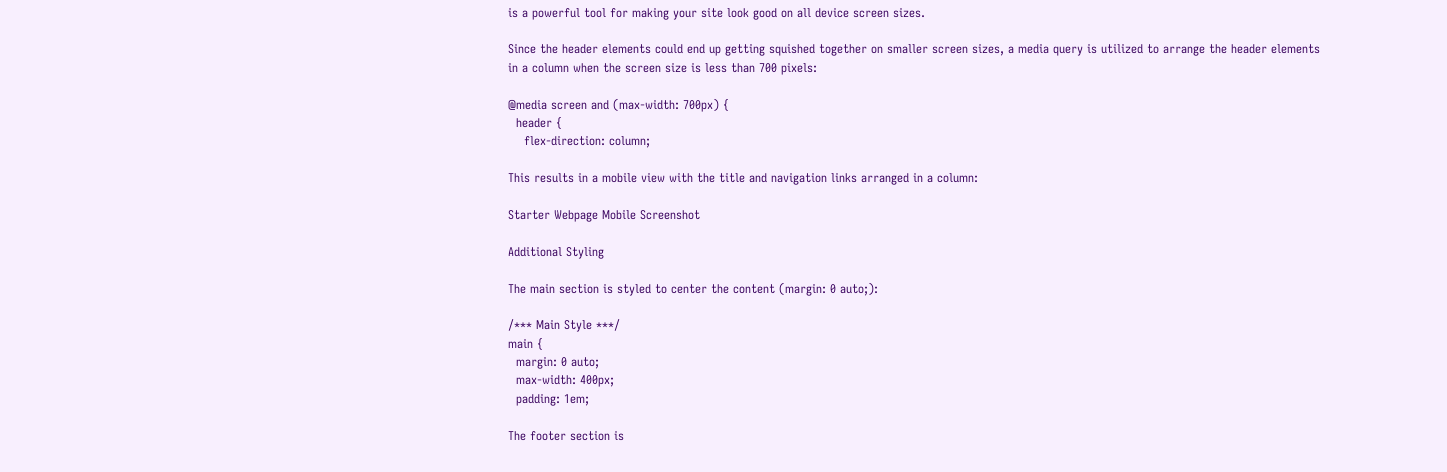is a powerful tool for making your site look good on all device screen sizes.

Since the header elements could end up getting squished together on smaller screen sizes, a media query is utilized to arrange the header elements in a column when the screen size is less than 700 pixels:

@media screen and (max-width: 700px) {
  header {
    flex-direction: column;

This results in a mobile view with the title and navigation links arranged in a column:

Starter Webpage Mobile Screenshot

Additional Styling

The main section is styled to center the content (margin: 0 auto;):

/*** Main Style ***/
main {
  margin: 0 auto;
  max-width: 400px;
  padding: 1em;

The footer section is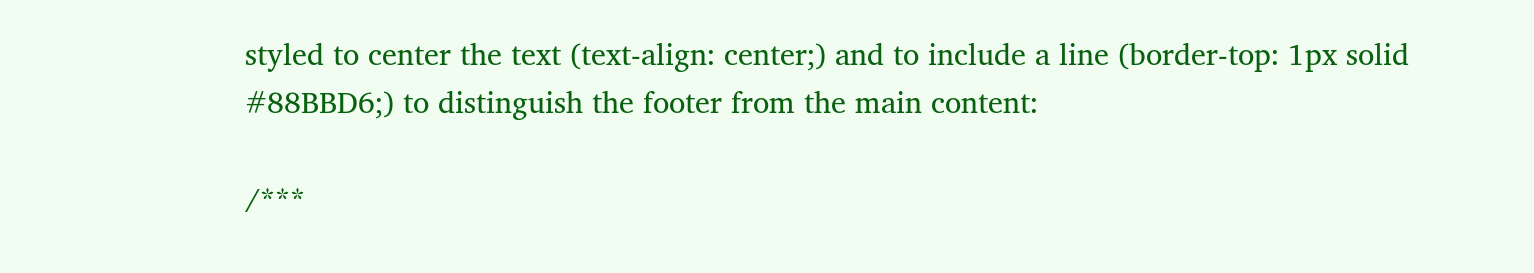styled to center the text (text-align: center;) and to include a line (border-top: 1px solid #88BBD6;) to distinguish the footer from the main content:

/***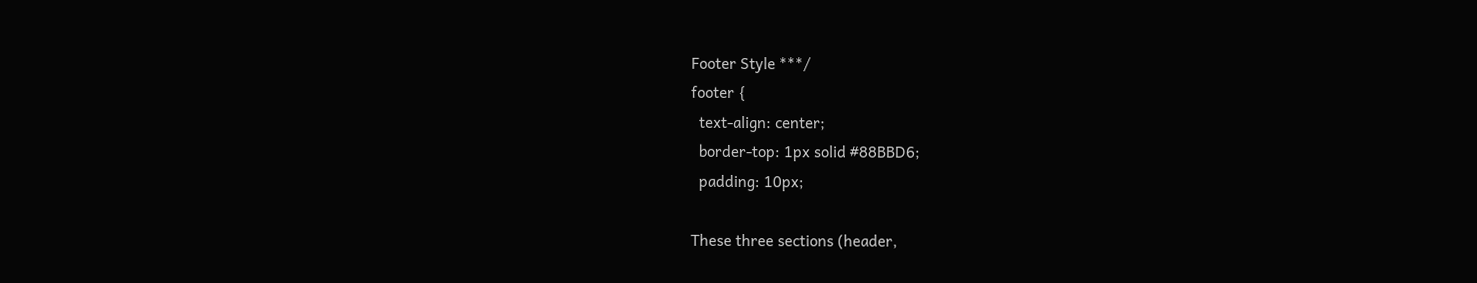Footer Style ***/
footer {
  text-align: center;
  border-top: 1px solid #88BBD6;
  padding: 10px;

These three sections (header,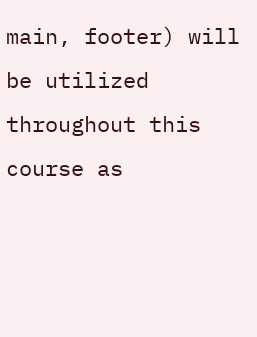main, footer) will be utilized throughout this course as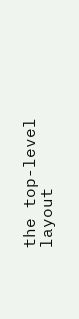the top-level layout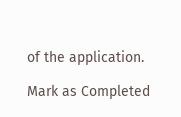of the application.

Mark as Completed